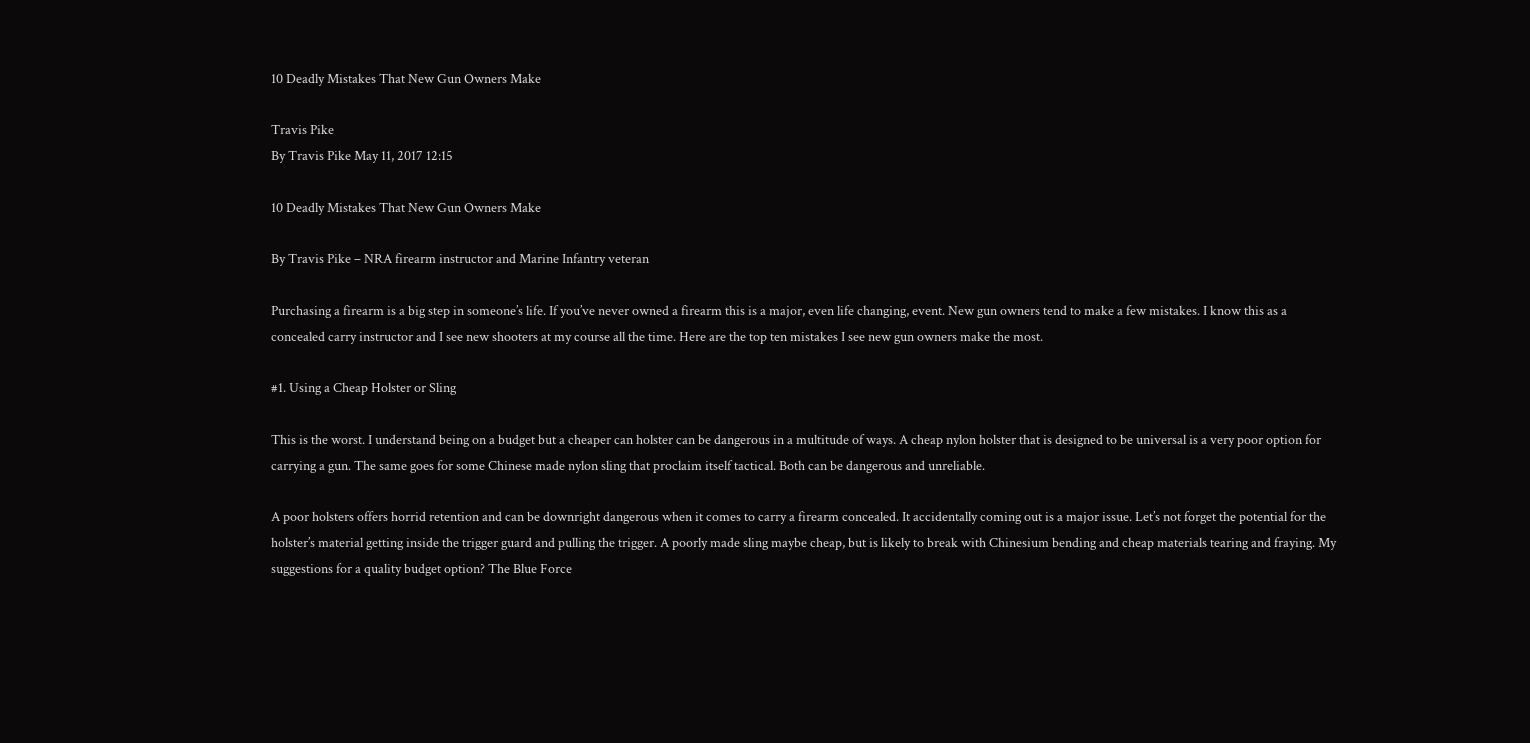10 Deadly Mistakes That New Gun Owners Make

Travis Pike
By Travis Pike May 11, 2017 12:15

10 Deadly Mistakes That New Gun Owners Make

By Travis Pike – NRA firearm instructor and Marine Infantry veteran

Purchasing a firearm is a big step in someone’s life. If you’ve never owned a firearm this is a major, even life changing, event. New gun owners tend to make a few mistakes. I know this as a concealed carry instructor and I see new shooters at my course all the time. Here are the top ten mistakes I see new gun owners make the most.

#1. Using a Cheap Holster or Sling

This is the worst. I understand being on a budget but a cheaper can holster can be dangerous in a multitude of ways. A cheap nylon holster that is designed to be universal is a very poor option for carrying a gun. The same goes for some Chinese made nylon sling that proclaim itself tactical. Both can be dangerous and unreliable.

A poor holsters offers horrid retention and can be downright dangerous when it comes to carry a firearm concealed. It accidentally coming out is a major issue. Let’s not forget the potential for the holster’s material getting inside the trigger guard and pulling the trigger. A poorly made sling maybe cheap, but is likely to break with Chinesium bending and cheap materials tearing and fraying. My suggestions for a quality budget option? The Blue Force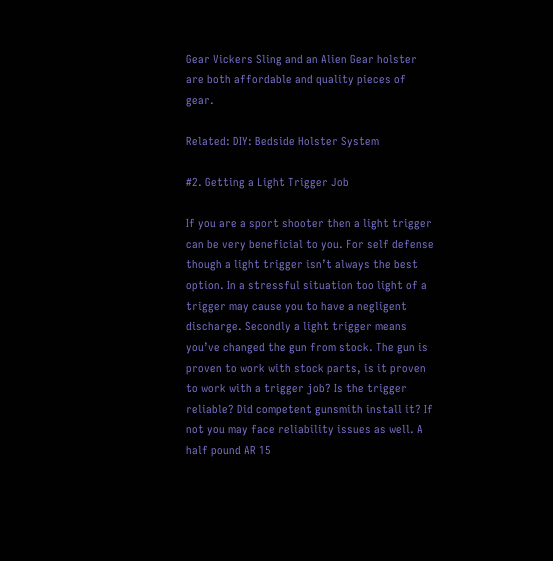Gear Vickers Sling and an Alien Gear holster are both affordable and quality pieces of gear.

Related: DIY: Bedside Holster System

#2. Getting a Light Trigger Job

If you are a sport shooter then a light trigger can be very beneficial to you. For self defense though a light trigger isn’t always the best option. In a stressful situation too light of a trigger may cause you to have a negligent discharge. Secondly a light trigger means you’ve changed the gun from stock. The gun is proven to work with stock parts, is it proven to work with a trigger job? Is the trigger reliable? Did competent gunsmith install it? If not you may face reliability issues as well. A half pound AR 15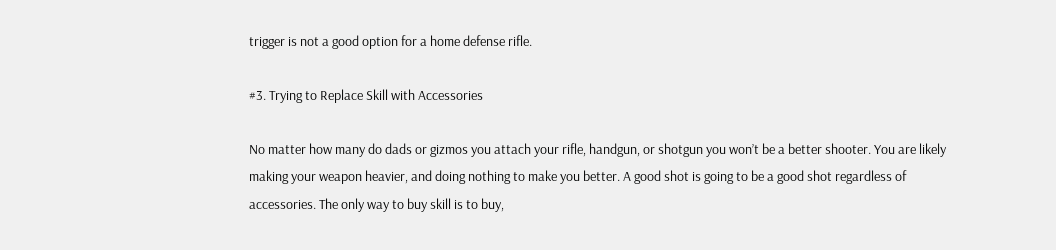trigger is not a good option for a home defense rifle.

#3. Trying to Replace Skill with Accessories

No matter how many do dads or gizmos you attach your rifle, handgun, or shotgun you won’t be a better shooter. You are likely making your weapon heavier, and doing nothing to make you better. A good shot is going to be a good shot regardless of accessories. The only way to buy skill is to buy,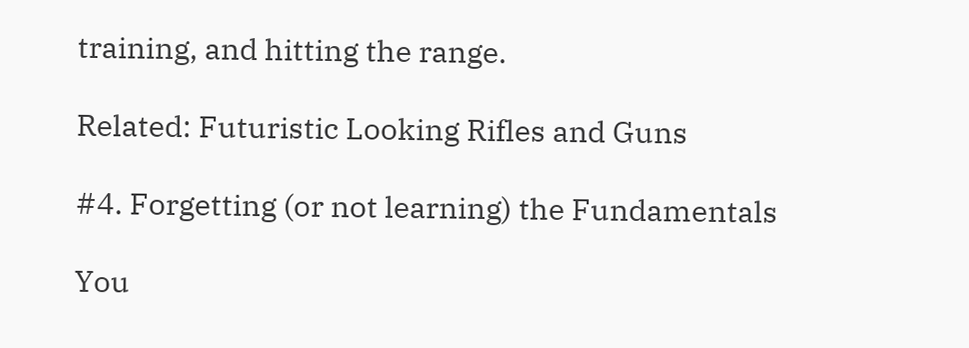training, and hitting the range.

Related: Futuristic Looking Rifles and Guns

#4. Forgetting (or not learning) the Fundamentals

You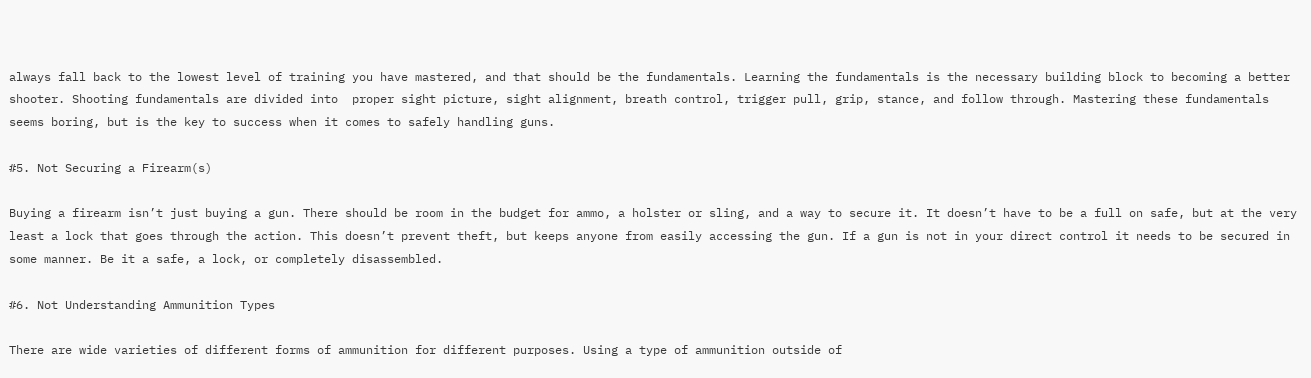always fall back to the lowest level of training you have mastered, and that should be the fundamentals. Learning the fundamentals is the necessary building block to becoming a better shooter. Shooting fundamentals are divided into  proper sight picture, sight alignment, breath control, trigger pull, grip, stance, and follow through. Mastering these fundamentals seems boring, but is the key to success when it comes to safely handling guns.

#5. Not Securing a Firearm(s)

Buying a firearm isn’t just buying a gun. There should be room in the budget for ammo, a holster or sling, and a way to secure it. It doesn’t have to be a full on safe, but at the very least a lock that goes through the action. This doesn’t prevent theft, but keeps anyone from easily accessing the gun. If a gun is not in your direct control it needs to be secured in some manner. Be it a safe, a lock, or completely disassembled.

#6. Not Understanding Ammunition Types

There are wide varieties of different forms of ammunition for different purposes. Using a type of ammunition outside of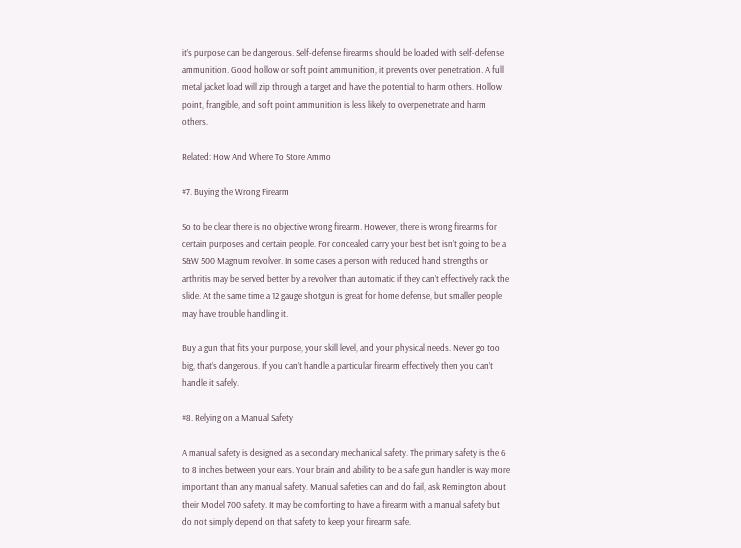it’s purpose can be dangerous. Self-defense firearms should be loaded with self-defense ammunition. Good hollow or soft point ammunition, it prevents over penetration. A full metal jacket load will zip through a target and have the potential to harm others. Hollow point, frangible, and soft point ammunition is less likely to overpenetrate and harm others.

Related: How And Where To Store Ammo

#7. Buying the Wrong Firearm

So to be clear there is no objective wrong firearm. However, there is wrong firearms for certain purposes and certain people. For concealed carry your best bet isn’t going to be a S&W 500 Magnum revolver. In some cases a person with reduced hand strengths or arthritis may be served better by a revolver than automatic if they can’t effectively rack the slide. At the same time a 12 gauge shotgun is great for home defense, but smaller people may have trouble handling it.

Buy a gun that fits your purpose, your skill level, and your physical needs. Never go too big, that’s dangerous. If you can’t handle a particular firearm effectively then you can’t handle it safely.

#8. Relying on a Manual Safety

A manual safety is designed as a secondary mechanical safety. The primary safety is the 6 to 8 inches between your ears. Your brain and ability to be a safe gun handler is way more important than any manual safety. Manual safeties can and do fail, ask Remington about their Model 700 safety. It may be comforting to have a firearm with a manual safety but do not simply depend on that safety to keep your firearm safe.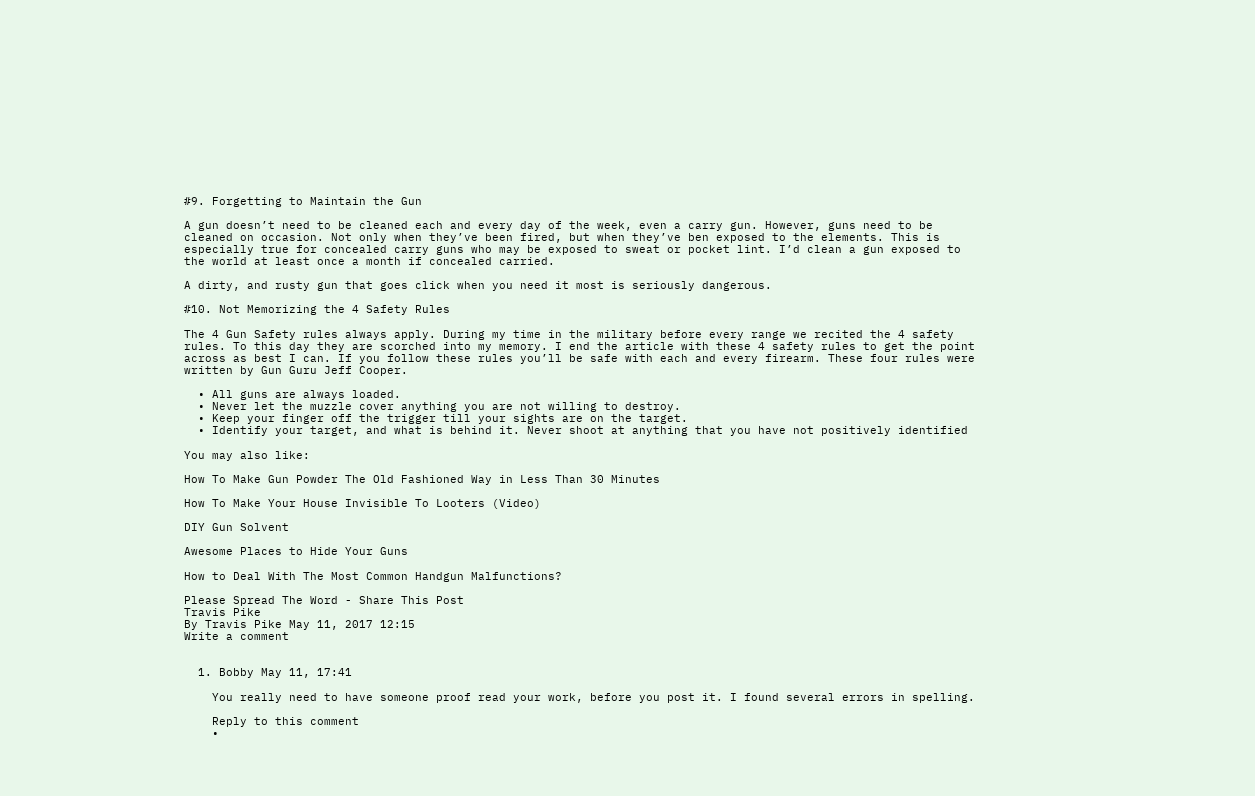#9. Forgetting to Maintain the Gun

A gun doesn’t need to be cleaned each and every day of the week, even a carry gun. However, guns need to be cleaned on occasion. Not only when they’ve been fired, but when they’ve ben exposed to the elements. This is especially true for concealed carry guns who may be exposed to sweat or pocket lint. I’d clean a gun exposed to the world at least once a month if concealed carried.

A dirty, and rusty gun that goes click when you need it most is seriously dangerous.

#10. Not Memorizing the 4 Safety Rules

The 4 Gun Safety rules always apply. During my time in the military before every range we recited the 4 safety rules. To this day they are scorched into my memory. I end the article with these 4 safety rules to get the point across as best I can. If you follow these rules you’ll be safe with each and every firearm. These four rules were written by Gun Guru Jeff Cooper.

  • All guns are always loaded.
  • Never let the muzzle cover anything you are not willing to destroy.
  • Keep your finger off the trigger till your sights are on the target.
  • Identify your target, and what is behind it. Never shoot at anything that you have not positively identified

You may also like:

How To Make Gun Powder The Old Fashioned Way in Less Than 30 Minutes

How To Make Your House Invisible To Looters (Video)

DIY Gun Solvent

Awesome Places to Hide Your Guns

How to Deal With The Most Common Handgun Malfunctions?

Please Spread The Word - Share This Post
Travis Pike
By Travis Pike May 11, 2017 12:15
Write a comment


  1. Bobby May 11, 17:41

    You really need to have someone proof read your work, before you post it. I found several errors in spelling.

    Reply to this comment
    •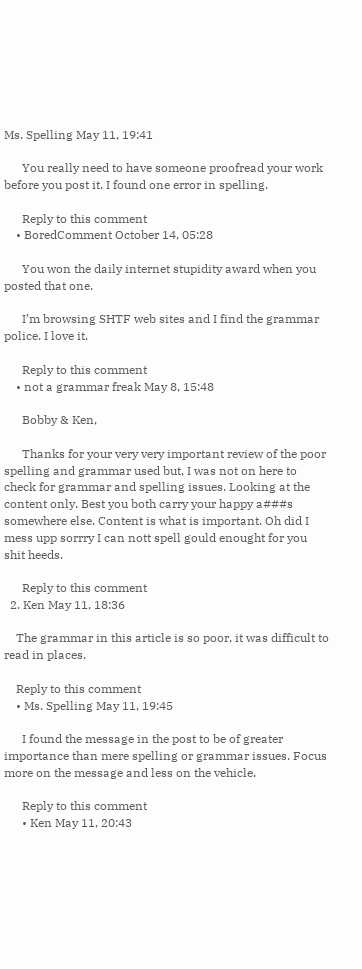Ms. Spelling May 11, 19:41

      You really need to have someone proofread your work before you post it. I found one error in spelling.

      Reply to this comment
    • BoredComment October 14, 05:28

      You won the daily internet stupidity award when you posted that one.

      I’m browsing SHTF web sites and I find the grammar police. I love it.

      Reply to this comment
    • not a grammar freak May 8, 15:48

      Bobby & Ken,

      Thanks for your very very important review of the poor spelling and grammar used but, I was not on here to check for grammar and spelling issues. Looking at the content only. Best you both carry your happy a###s somewhere else. Content is what is important. Oh did I mess upp sorrry I can nott spell gould enought for you shit heeds.

      Reply to this comment
  2. Ken May 11, 18:36

    The grammar in this article is so poor, it was difficult to read in places.

    Reply to this comment
    • Ms. Spelling May 11, 19:45

      I found the message in the post to be of greater importance than mere spelling or grammar issues. Focus more on the message and less on the vehicle.

      Reply to this comment
      • Ken May 11, 20:43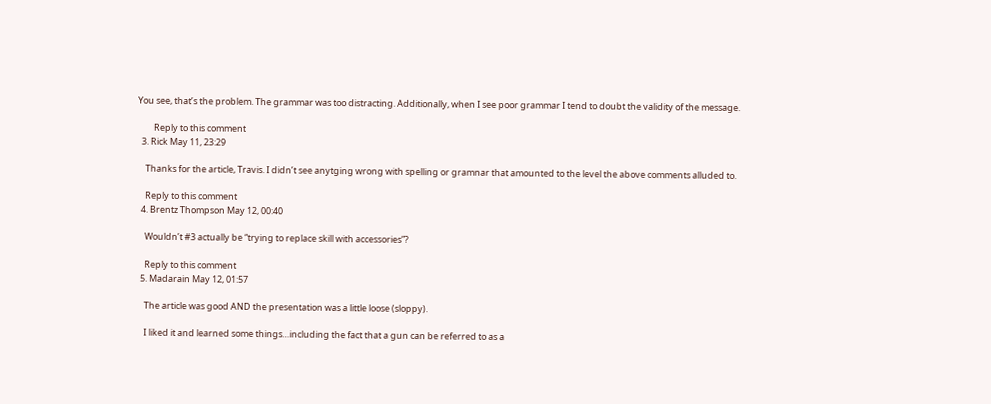You see, that’s the problem. The grammar was too distracting. Additionally, when I see poor grammar I tend to doubt the validity of the message.

        Reply to this comment
  3. Rick May 11, 23:29

    Thanks for the article, Travis. I didn’t see anytging wrong with spelling or gramnar that amounted to the level the above comments alluded to.

    Reply to this comment
  4. Brentz Thompson May 12, 00:40

    Wouldn’t #3 actually be “trying to replace skill with accessories”?

    Reply to this comment
  5. Madarain May 12, 01:57

    The article was good AND the presentation was a little loose (sloppy).

    I liked it and learned some things…including the fact that a gun can be referred to as a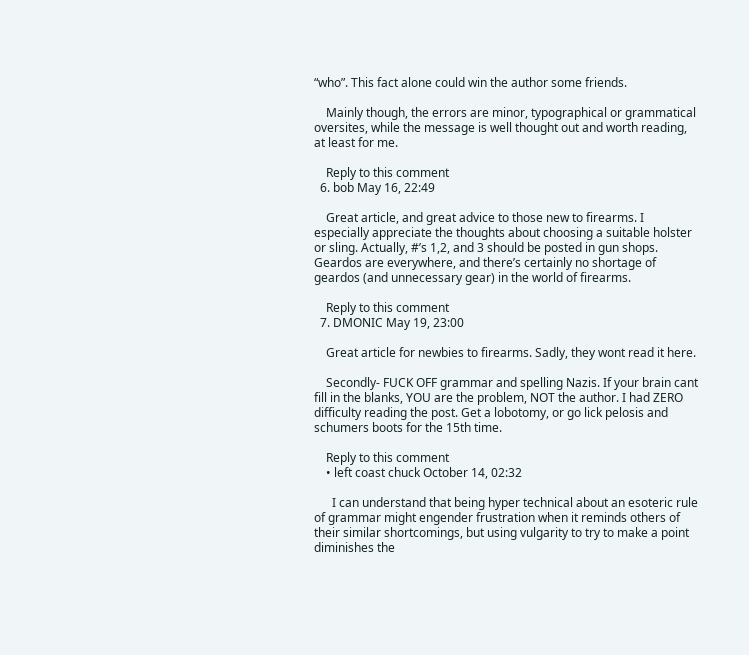“who”. This fact alone could win the author some friends.

    Mainly though, the errors are minor, typographical or grammatical oversites, while the message is well thought out and worth reading, at least for me.

    Reply to this comment
  6. bob May 16, 22:49

    Great article, and great advice to those new to firearms. I especially appreciate the thoughts about choosing a suitable holster or sling. Actually, #’s 1,2, and 3 should be posted in gun shops. Geardos are everywhere, and there’s certainly no shortage of geardos (and unnecessary gear) in the world of firearms.

    Reply to this comment
  7. DMONIC May 19, 23:00

    Great article for newbies to firearms. Sadly, they wont read it here.

    Secondly- FUCK OFF grammar and spelling Nazis. If your brain cant fill in the blanks, YOU are the problem, NOT the author. I had ZERO difficulty reading the post. Get a lobotomy, or go lick pelosis and schumers boots for the 15th time.

    Reply to this comment
    • left coast chuck October 14, 02:32

      I can understand that being hyper technical about an esoteric rule of grammar might engender frustration when it reminds others of their similar shortcomings, but using vulgarity to try to make a point diminishes the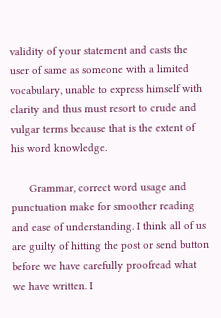validity of your statement and casts the user of same as someone with a limited vocabulary, unable to express himself with clarity and thus must resort to crude and vulgar terms because that is the extent of his word knowledge.

      Grammar, correct word usage and punctuation make for smoother reading and ease of understanding. I think all of us are guilty of hitting the post or send button before we have carefully proofread what we have written. I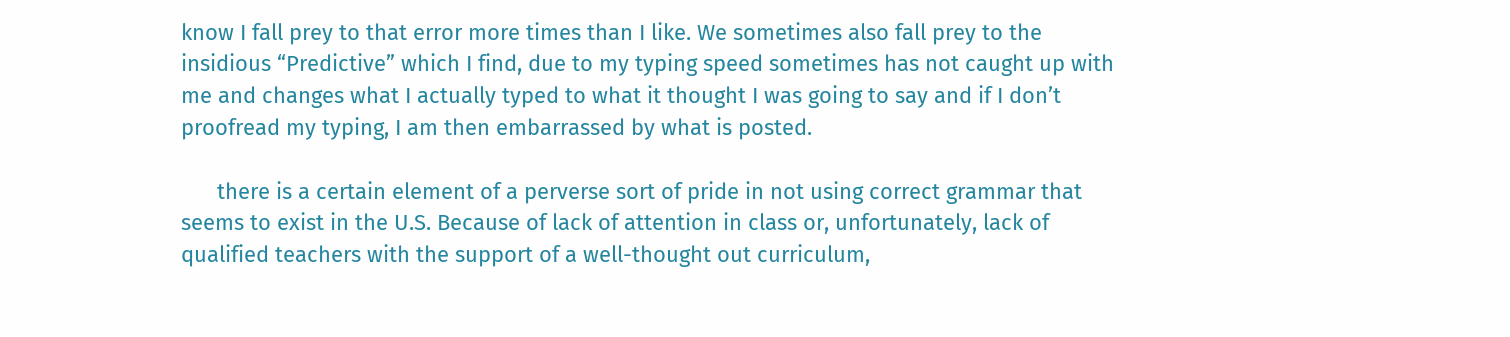know I fall prey to that error more times than I like. We sometimes also fall prey to the insidious “Predictive” which I find, due to my typing speed sometimes has not caught up with me and changes what I actually typed to what it thought I was going to say and if I don’t proofread my typing, I am then embarrassed by what is posted.

      there is a certain element of a perverse sort of pride in not using correct grammar that seems to exist in the U.S. Because of lack of attention in class or, unfortunately, lack of qualified teachers with the support of a well-thought out curriculum,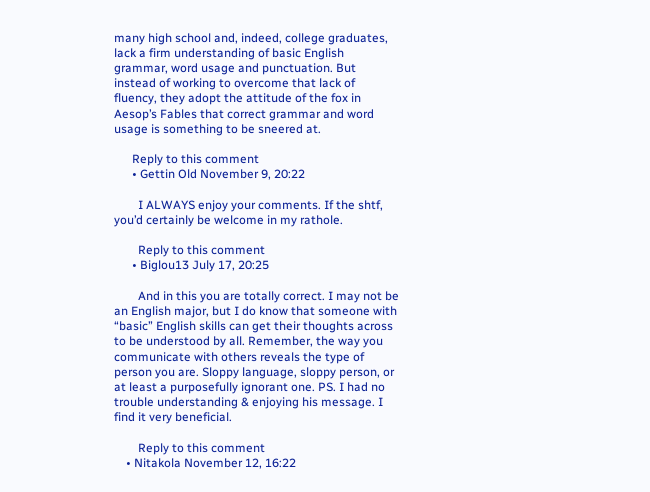many high school and, indeed, college graduates, lack a firm understanding of basic English grammar, word usage and punctuation. But instead of working to overcome that lack of fluency, they adopt the attitude of the fox in Aesop’s Fables that correct grammar and word usage is something to be sneered at.

      Reply to this comment
      • Gettin Old November 9, 20:22

        I ALWAYS enjoy your comments. If the shtf, you’d certainly be welcome in my rathole.

        Reply to this comment
      • Biglou13 July 17, 20:25

        And in this you are totally correct. I may not be an English major, but I do know that someone with “basic” English skills can get their thoughts across to be understood by all. Remember, the way you communicate with others reveals the type of person you are. Sloppy language, sloppy person, or at least a purposefully ignorant one. PS. I had no trouble understanding & enjoying his message. I find it very beneficial.

        Reply to this comment
    • Nitakola November 12, 16:22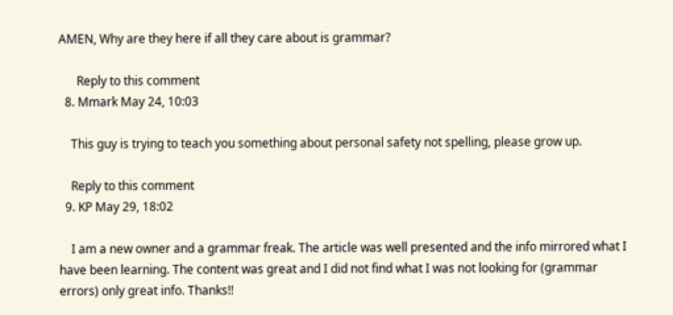AMEN, Why are they here if all they care about is grammar?

      Reply to this comment
  8. Mmark May 24, 10:03

    This guy is trying to teach you something about personal safety not spelling, please grow up.

    Reply to this comment
  9. KP May 29, 18:02

    I am a new owner and a grammar freak. The article was well presented and the info mirrored what I have been learning. The content was great and I did not find what I was not looking for (grammar errors) only great info. Thanks!!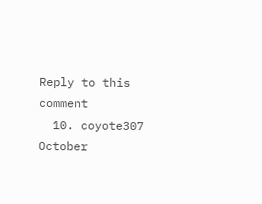Reply to this comment
  10. coyote307 October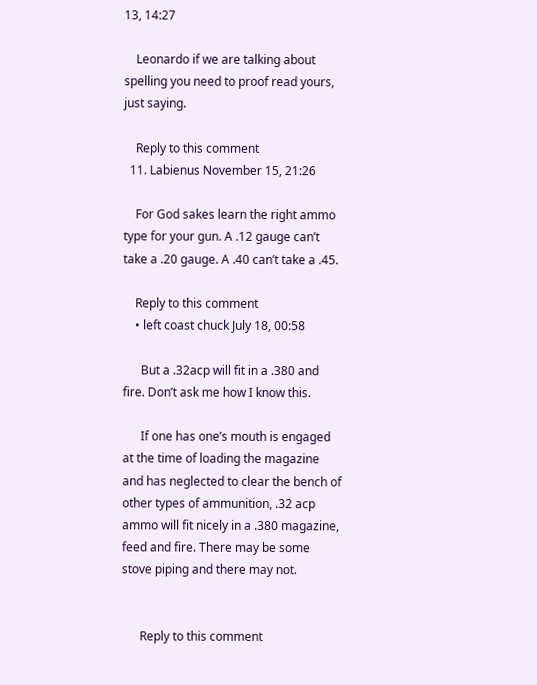13, 14:27

    Leonardo if we are talking about spelling you need to proof read yours, just saying.

    Reply to this comment
  11. Labienus November 15, 21:26

    For God sakes learn the right ammo type for your gun. A .12 gauge can’t take a .20 gauge. A .40 can’t take a .45.

    Reply to this comment
    • left coast chuck July 18, 00:58

      But a .32acp will fit in a .380 and fire. Don’t ask me how I know this.

      If one has one’s mouth is engaged at the time of loading the magazine and has neglected to clear the bench of other types of ammunition, .32 acp ammo will fit nicely in a .380 magazine, feed and fire. There may be some stove piping and there may not.


      Reply to this comment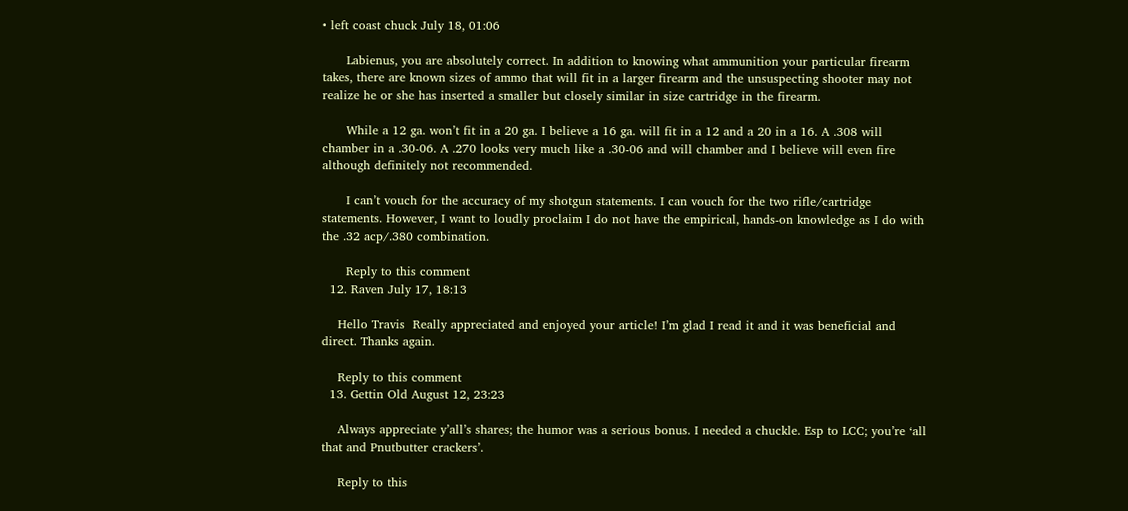• left coast chuck July 18, 01:06

      Labienus, you are absolutely correct. In addition to knowing what ammunition your particular firearm takes, there are known sizes of ammo that will fit in a larger firearm and the unsuspecting shooter may not realize he or she has inserted a smaller but closely similar in size cartridge in the firearm.

      While a 12 ga. won’t fit in a 20 ga. I believe a 16 ga. will fit in a 12 and a 20 in a 16. A .308 will chamber in a .30-06. A .270 looks very much like a .30-06 and will chamber and I believe will even fire although definitely not recommended.

      I can’t vouch for the accuracy of my shotgun statements. I can vouch for the two rifle/cartridge statements. However, I want to loudly proclaim I do not have the empirical, hands-on knowledge as I do with the .32 acp/.380 combination.

      Reply to this comment
  12. Raven July 17, 18:13

    Hello Travis  Really appreciated and enjoyed your article! I’m glad I read it and it was beneficial and direct. Thanks again.

    Reply to this comment
  13. Gettin Old August 12, 23:23

    Always appreciate y’all’s shares; the humor was a serious bonus. I needed a chuckle. Esp to LCC; you’re ‘all that and Pnutbutter crackers’.

    Reply to this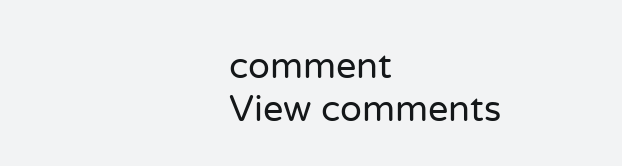comment
View comments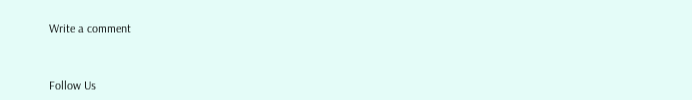Write a comment


Follow Us